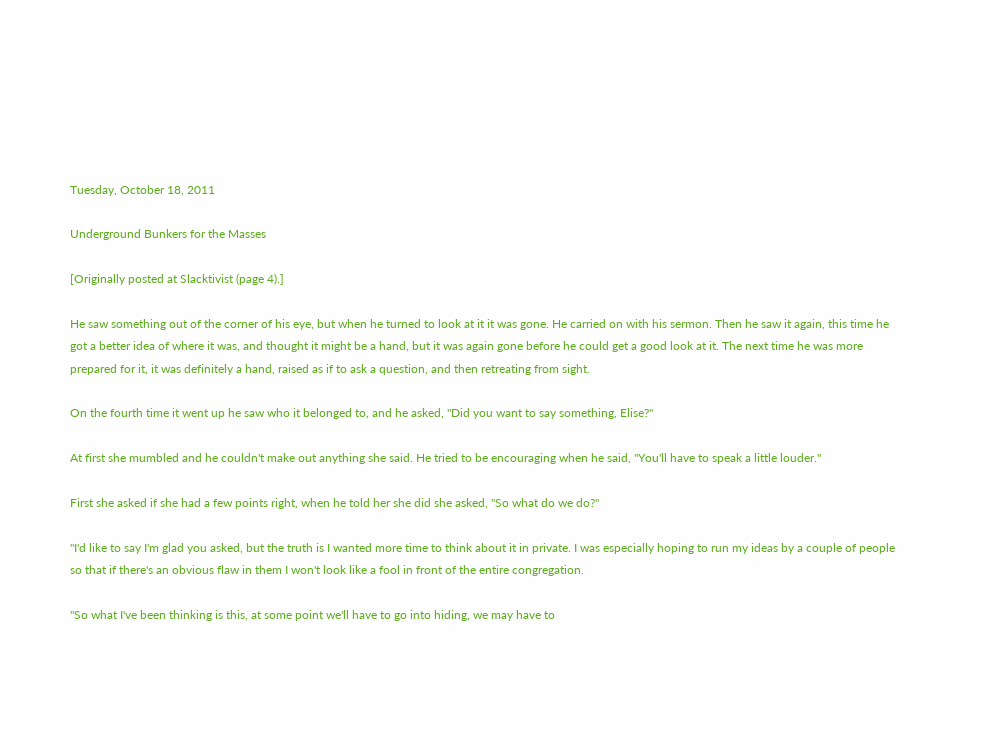Tuesday, October 18, 2011

Underground Bunkers for the Masses

[Originally posted at Slacktivist (page 4).]

He saw something out of the corner of his eye, but when he turned to look at it it was gone. He carried on with his sermon. Then he saw it again, this time he got a better idea of where it was, and thought it might be a hand, but it was again gone before he could get a good look at it. The next time he was more prepared for it, it was definitely a hand, raised as if to ask a question, and then retreating from sight.

On the fourth time it went up he saw who it belonged to, and he asked, "Did you want to say something, Elise?"

At first she mumbled and he couldn't make out anything she said. He tried to be encouraging when he said, "You'll have to speak a little louder."

First she asked if she had a few points right, when he told her she did she asked, "So what do we do?"

"I'd like to say I'm glad you asked, but the truth is I wanted more time to think about it in private. I was especially hoping to run my ideas by a couple of people so that if there's an obvious flaw in them I won't look like a fool in front of the entire congregation.

"So what I've been thinking is this, at some point we'll have to go into hiding, we may have to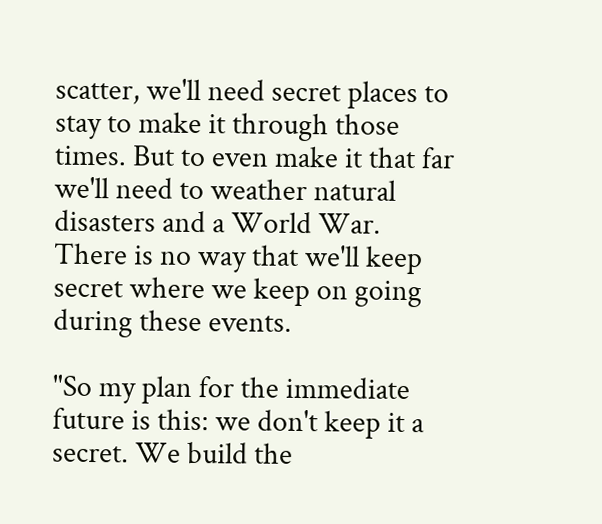scatter, we'll need secret places to stay to make it through those times. But to even make it that far we'll need to weather natural disasters and a World War. There is no way that we'll keep secret where we keep on going during these events.

"So my plan for the immediate future is this: we don't keep it a secret. We build the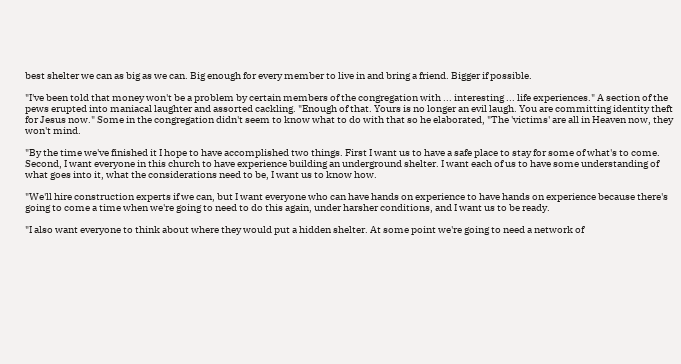best shelter we can as big as we can. Big enough for every member to live in and bring a friend. Bigger if possible.

"I've been told that money won't be a problem by certain members of the congregation with ... interesting ... life experiences." A section of the pews erupted into maniacal laughter and assorted cackling. "Enough of that. Yours is no longer an evil laugh. You are committing identity theft for Jesus now." Some in the congregation didn't seem to know what to do with that so he elaborated, "The 'victims' are all in Heaven now, they won't mind.

"By the time we've finished it I hope to have accomplished two things. First I want us to have a safe place to stay for some of what's to come. Second, I want everyone in this church to have experience building an underground shelter. I want each of us to have some understanding of what goes into it, what the considerations need to be, I want us to know how.

"We'll hire construction experts if we can, but I want everyone who can have hands on experience to have hands on experience because there's going to come a time when we're going to need to do this again, under harsher conditions, and I want us to be ready.

"I also want everyone to think about where they would put a hidden shelter. At some point we're going to need a network of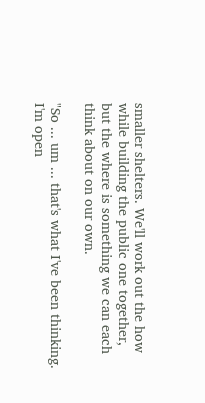smaller shelters. We'll work out the how while building the public one together, but the where is something we can each think about on our own.

"So ... um ... that's what I've been thinking. I'm open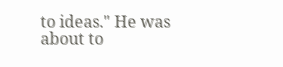to ideas." He was about to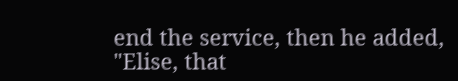end the service, then he added, "Elise, that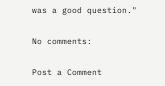was a good question."

No comments:

Post a Comment